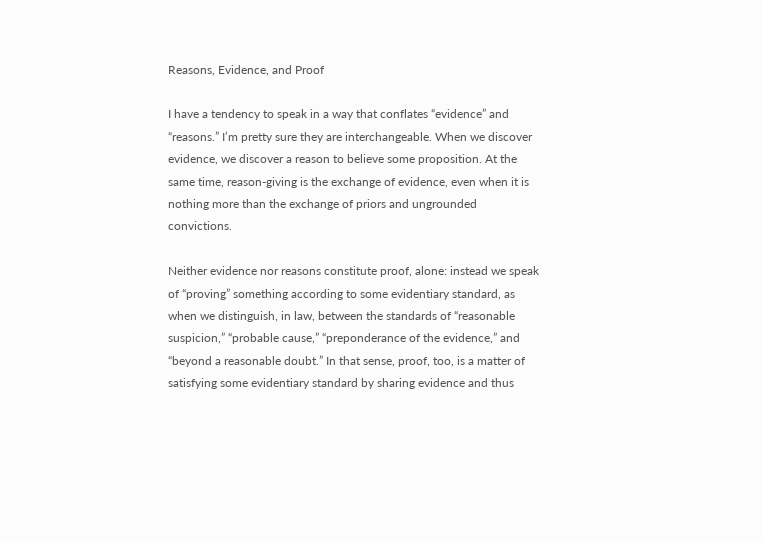Reasons, Evidence, and Proof

I have a tendency to speak in a way that conflates “evidence” and “reasons.” I’m pretty sure they are interchangeable. When we discover evidence, we discover a reason to believe some proposition. At the same time, reason-giving is the exchange of evidence, even when it is nothing more than the exchange of priors and ungrounded convictions.

Neither evidence nor reasons constitute proof, alone: instead we speak of “proving” something according to some evidentiary standard, as when we distinguish, in law, between the standards of “reasonable suspicion,” “probable cause,” “preponderance of the evidence,” and “beyond a reasonable doubt.” In that sense, proof, too, is a matter of satisfying some evidentiary standard by sharing evidence and thus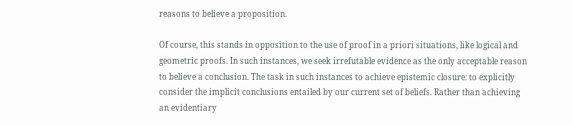reasons to believe a proposition.

Of course, this stands in opposition to the use of proof in a priori situations, like logical and geometric proofs. In such instances, we seek irrefutable evidence as the only acceptable reason to believe a conclusion. The task in such instances to achieve epistemic closure: to explicitly consider the implicit conclusions entailed by our current set of beliefs. Rather than achieving an evidentiary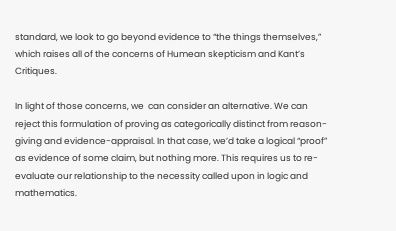standard, we look to go beyond evidence to “the things themselves,” which raises all of the concerns of Humean skepticism and Kant’s Critiques.

In light of those concerns, we  can consider an alternative. We can reject this formulation of proving as categorically distinct from reason-giving and evidence-appraisal. In that case, we’d take a logical “proof” as evidence of some claim, but nothing more. This requires us to re-evaluate our relationship to the necessity called upon in logic and mathematics.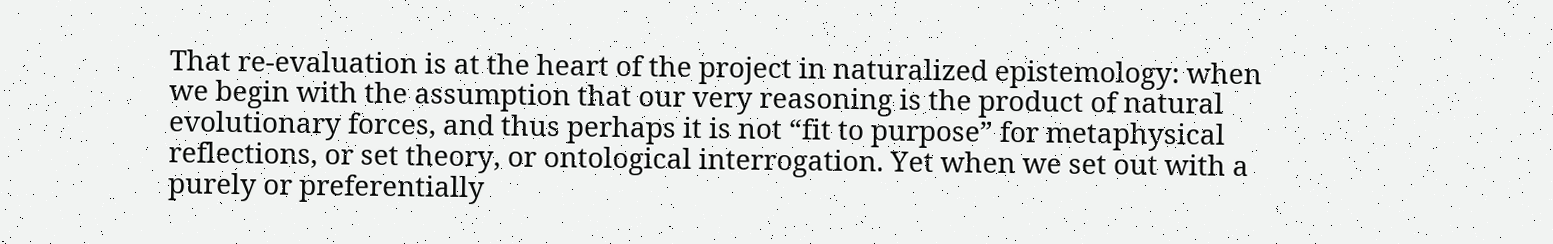That re-evaluation is at the heart of the project in naturalized epistemology: when we begin with the assumption that our very reasoning is the product of natural evolutionary forces, and thus perhaps it is not “fit to purpose” for metaphysical reflections, or set theory, or ontological interrogation. Yet when we set out with a purely or preferentially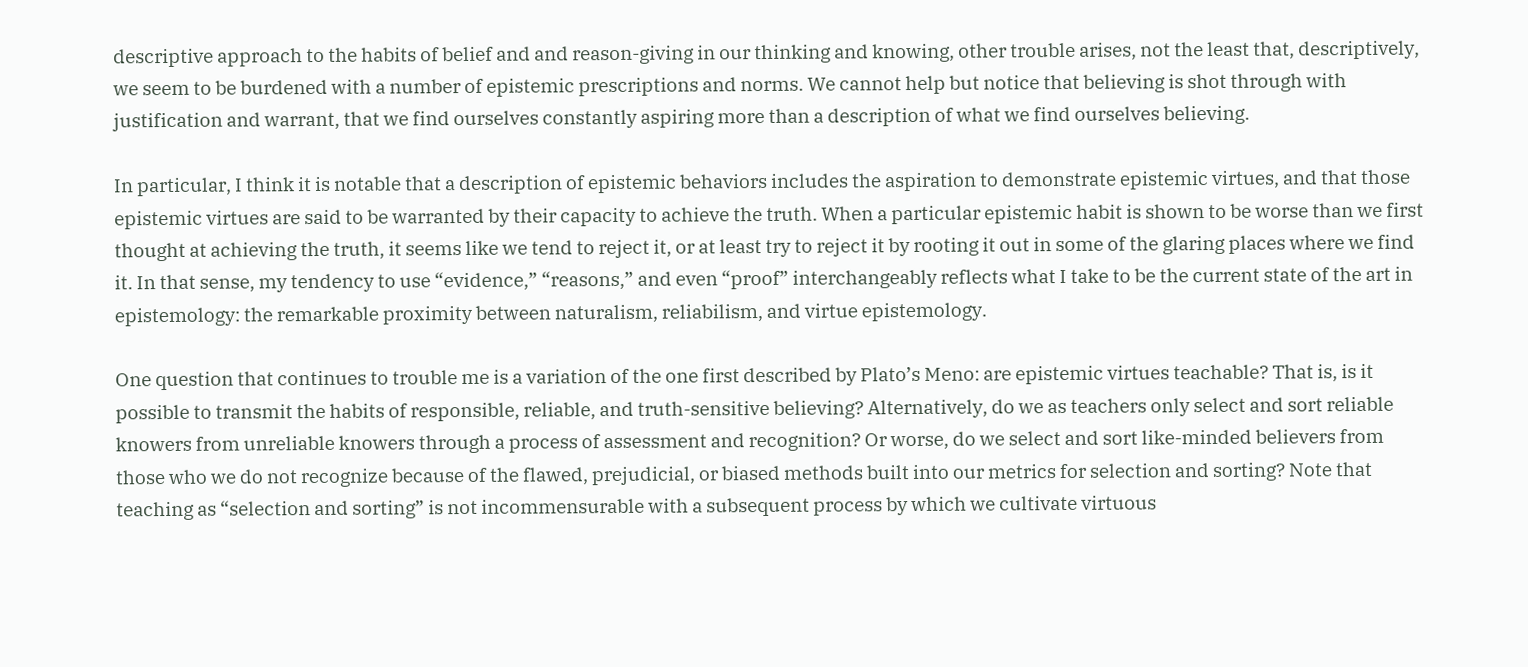descriptive approach to the habits of belief and and reason-giving in our thinking and knowing, other trouble arises, not the least that, descriptively, we seem to be burdened with a number of epistemic prescriptions and norms. We cannot help but notice that believing is shot through with justification and warrant, that we find ourselves constantly aspiring more than a description of what we find ourselves believing.

In particular, I think it is notable that a description of epistemic behaviors includes the aspiration to demonstrate epistemic virtues, and that those epistemic virtues are said to be warranted by their capacity to achieve the truth. When a particular epistemic habit is shown to be worse than we first thought at achieving the truth, it seems like we tend to reject it, or at least try to reject it by rooting it out in some of the glaring places where we find it. In that sense, my tendency to use “evidence,” “reasons,” and even “proof” interchangeably reflects what I take to be the current state of the art in epistemology: the remarkable proximity between naturalism, reliabilism, and virtue epistemology.

One question that continues to trouble me is a variation of the one first described by Plato’s Meno: are epistemic virtues teachable? That is, is it possible to transmit the habits of responsible, reliable, and truth-sensitive believing? Alternatively, do we as teachers only select and sort reliable knowers from unreliable knowers through a process of assessment and recognition? Or worse, do we select and sort like-minded believers from those who we do not recognize because of the flawed, prejudicial, or biased methods built into our metrics for selection and sorting? Note that teaching as “selection and sorting” is not incommensurable with a subsequent process by which we cultivate virtuous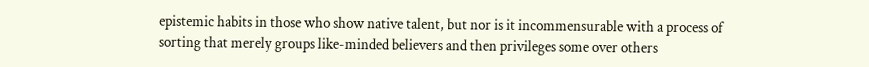epistemic habits in those who show native talent, but nor is it incommensurable with a process of sorting that merely groups like-minded believers and then privileges some over others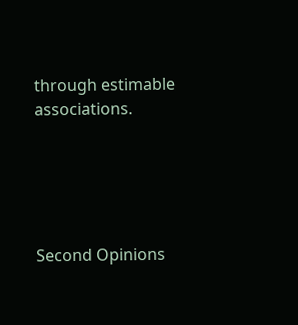through estimable associations.





Second Opinions